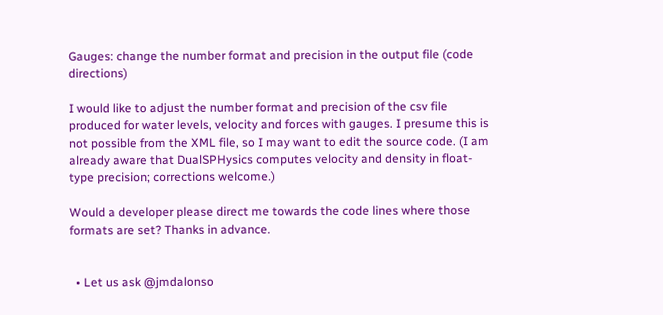Gauges: change the number format and precision in the output file (code directions)

I would like to adjust the number format and precision of the csv file produced for water levels, velocity and forces with gauges. I presume this is not possible from the XML file, so I may want to edit the source code. (I am already aware that DualSPHysics computes velocity and density in float-type precision; corrections welcome.)

Would a developer please direct me towards the code lines where those formats are set? Thanks in advance.


  • Let us ask @jmdalonso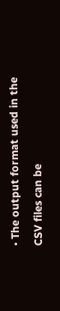• The output format used in the CSV files can be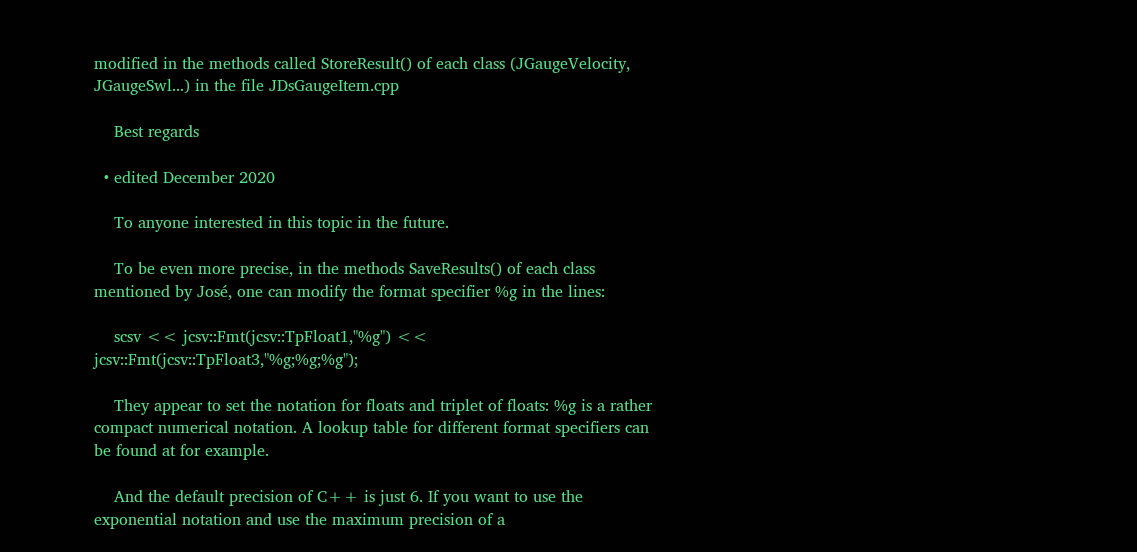modified in the methods called StoreResult() of each class (JGaugeVelocity, JGaugeSwl...) in the file JDsGaugeItem.cpp

    Best regards

  • edited December 2020

    To anyone interested in this topic in the future.

    To be even more precise, in the methods SaveResults() of each class mentioned by José, one can modify the format specifier %g in the lines:

    scsv << jcsv::Fmt(jcsv::TpFloat1,"%g") << jcsv::Fmt(jcsv::TpFloat3,"%g;%g;%g");

    They appear to set the notation for floats and triplet of floats: %g is a rather compact numerical notation. A lookup table for different format specifiers can be found at for example.

    And the default precision of C++ is just 6. If you want to use the exponential notation and use the maximum precision of a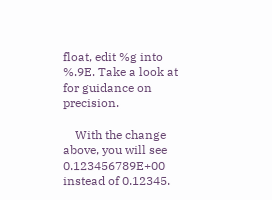float, edit %g into %.9E. Take a look at for guidance on precision.

    With the change above, you will see 0.123456789E+00 instead of 0.12345.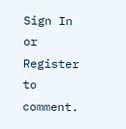Sign In or Register to comment.